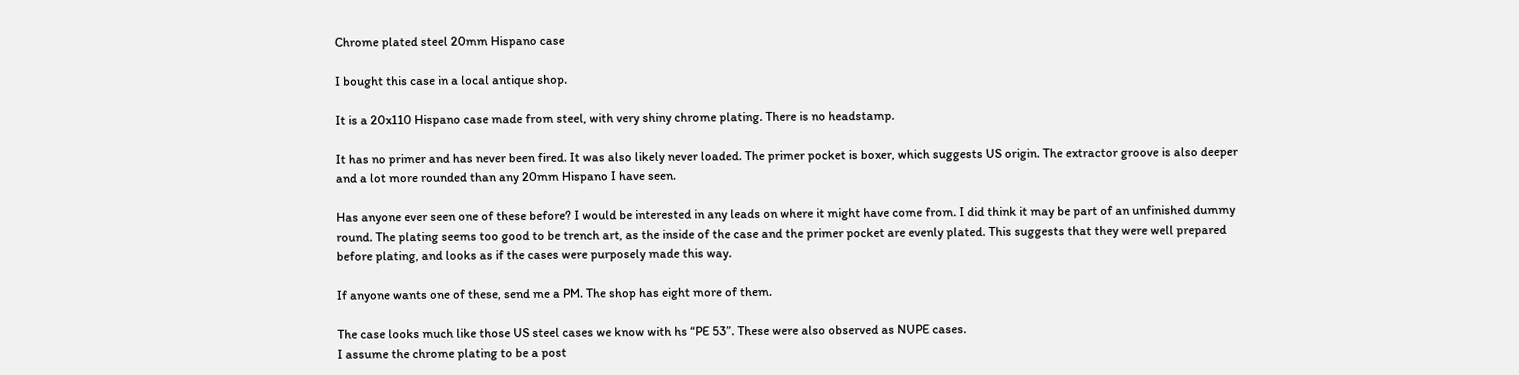Chrome plated steel 20mm Hispano case

I bought this case in a local antique shop.

It is a 20x110 Hispano case made from steel, with very shiny chrome plating. There is no headstamp.

It has no primer and has never been fired. It was also likely never loaded. The primer pocket is boxer, which suggests US origin. The extractor groove is also deeper and a lot more rounded than any 20mm Hispano I have seen.

Has anyone ever seen one of these before? I would be interested in any leads on where it might have come from. I did think it may be part of an unfinished dummy round. The plating seems too good to be trench art, as the inside of the case and the primer pocket are evenly plated. This suggests that they were well prepared before plating, and looks as if the cases were purposely made this way.

If anyone wants one of these, send me a PM. The shop has eight more of them.

The case looks much like those US steel cases we know with hs “PE 53”. These were also observed as NUPE cases.
I assume the chrome plating to be a post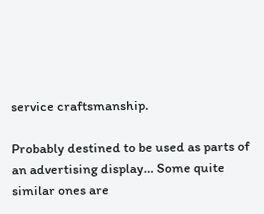service craftsmanship.

Probably destined to be used as parts of an advertising display… Some quite similar ones are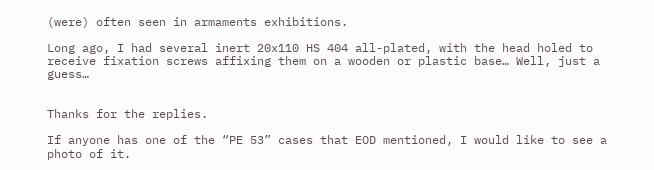(were) often seen in armaments exhibitions.

Long ago, I had several inert 20x110 HS 404 all-plated, with the head holed to receive fixation screws affixing them on a wooden or plastic base… Well, just a guess…


Thanks for the replies.

If anyone has one of the “PE 53” cases that EOD mentioned, I would like to see a photo of it.